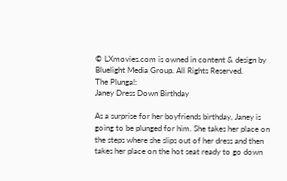© LXmovies.com is owned in content & design by Bluelight Media Group. All Rights Reserved.
The Plunga!:
Janey Dress Down Birthday

As a surprise for her boyfriends birthday, Janey is going to be plunged for him. She takes her place on the steps where she slips out of her dress and then takes her place on the hot seat ready to go down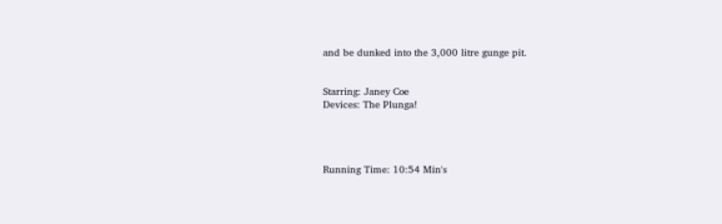and be dunked into the 3,000 litre gunge pit.


Starring: Janey Coe
Devices: The Plunga!




Running Time: 10:54 Min's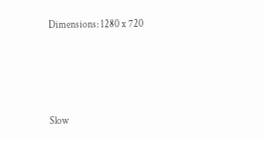Dimensions: 1280 x 720





Slow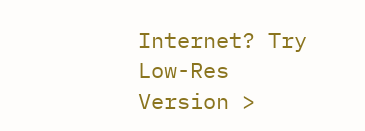Internet? Try Low-Res Version >